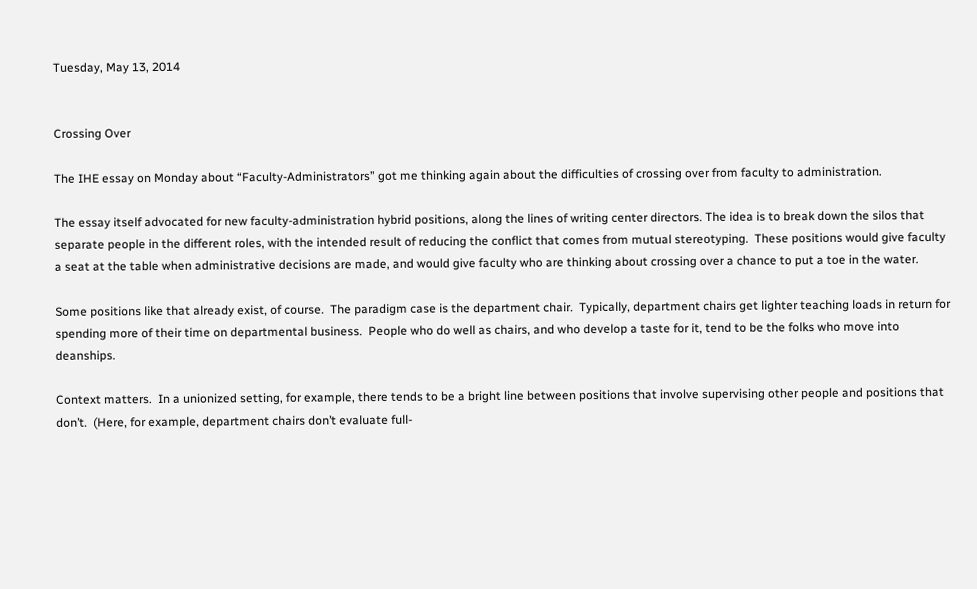Tuesday, May 13, 2014


Crossing Over

The IHE essay on Monday about “Faculty-Administrators” got me thinking again about the difficulties of crossing over from faculty to administration.

The essay itself advocated for new faculty-administration hybrid positions, along the lines of writing center directors. The idea is to break down the silos that separate people in the different roles, with the intended result of reducing the conflict that comes from mutual stereotyping.  These positions would give faculty a seat at the table when administrative decisions are made, and would give faculty who are thinking about crossing over a chance to put a toe in the water.

Some positions like that already exist, of course.  The paradigm case is the department chair.  Typically, department chairs get lighter teaching loads in return for spending more of their time on departmental business.  People who do well as chairs, and who develop a taste for it, tend to be the folks who move into deanships.

Context matters.  In a unionized setting, for example, there tends to be a bright line between positions that involve supervising other people and positions that don’t.  (Here, for example, department chairs don’t evaluate full-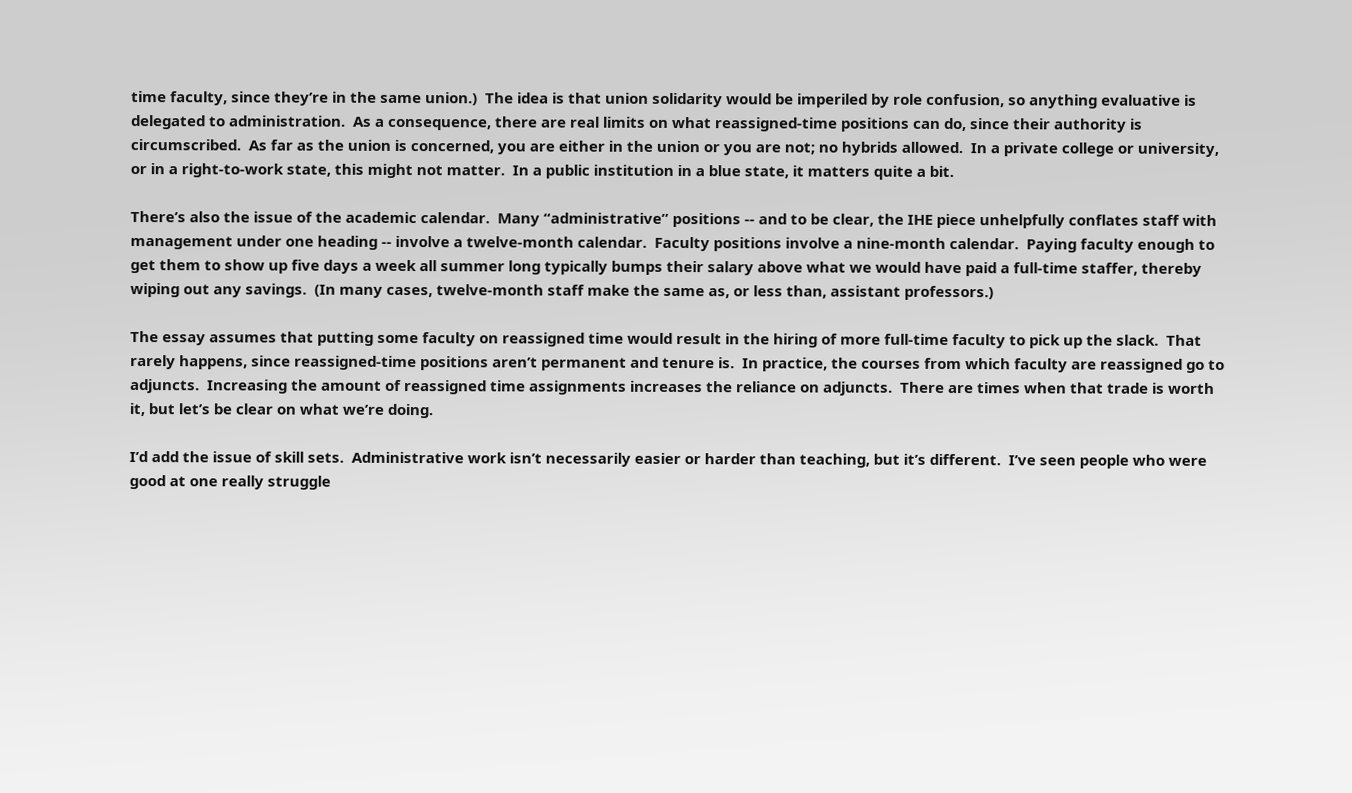time faculty, since they’re in the same union.)  The idea is that union solidarity would be imperiled by role confusion, so anything evaluative is delegated to administration.  As a consequence, there are real limits on what reassigned-time positions can do, since their authority is circumscribed.  As far as the union is concerned, you are either in the union or you are not; no hybrids allowed.  In a private college or university, or in a right-to-work state, this might not matter.  In a public institution in a blue state, it matters quite a bit.

There’s also the issue of the academic calendar.  Many “administrative” positions -- and to be clear, the IHE piece unhelpfully conflates staff with management under one heading -- involve a twelve-month calendar.  Faculty positions involve a nine-month calendar.  Paying faculty enough to get them to show up five days a week all summer long typically bumps their salary above what we would have paid a full-time staffer, thereby wiping out any savings.  (In many cases, twelve-month staff make the same as, or less than, assistant professors.)

The essay assumes that putting some faculty on reassigned time would result in the hiring of more full-time faculty to pick up the slack.  That rarely happens, since reassigned-time positions aren’t permanent and tenure is.  In practice, the courses from which faculty are reassigned go to adjuncts.  Increasing the amount of reassigned time assignments increases the reliance on adjuncts.  There are times when that trade is worth it, but let’s be clear on what we’re doing.

I’d add the issue of skill sets.  Administrative work isn’t necessarily easier or harder than teaching, but it’s different.  I’ve seen people who were good at one really struggle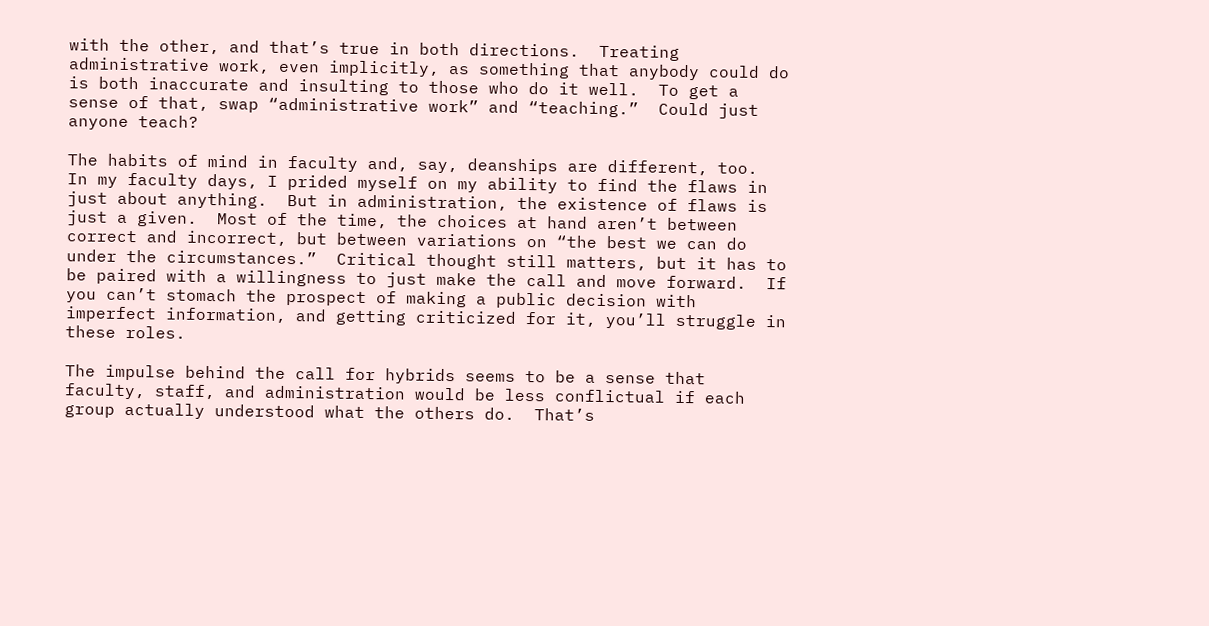with the other, and that’s true in both directions.  Treating administrative work, even implicitly, as something that anybody could do is both inaccurate and insulting to those who do it well.  To get a sense of that, swap “administrative work” and “teaching.”  Could just anyone teach?

The habits of mind in faculty and, say, deanships are different, too.  In my faculty days, I prided myself on my ability to find the flaws in just about anything.  But in administration, the existence of flaws is just a given.  Most of the time, the choices at hand aren’t between correct and incorrect, but between variations on “the best we can do under the circumstances.”  Critical thought still matters, but it has to be paired with a willingness to just make the call and move forward.  If you can’t stomach the prospect of making a public decision with imperfect information, and getting criticized for it, you’ll struggle in these roles.

The impulse behind the call for hybrids seems to be a sense that faculty, staff, and administration would be less conflictual if each group actually understood what the others do.  That’s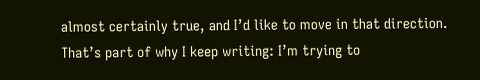almost certainly true, and I’d like to move in that direction.  That’s part of why I keep writing: I’m trying to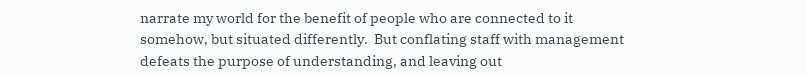narrate my world for the benefit of people who are connected to it somehow, but situated differently.  But conflating staff with management defeats the purpose of understanding, and leaving out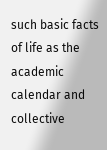such basic facts of life as the academic calendar and collective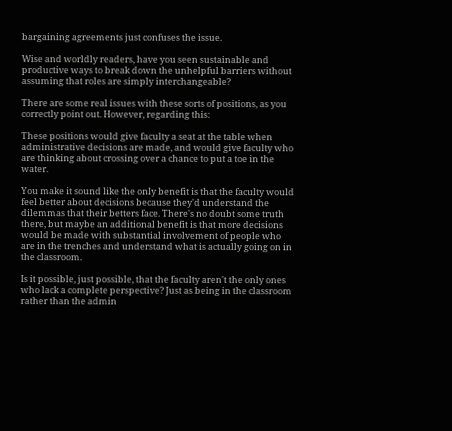bargaining agreements just confuses the issue.

Wise and worldly readers, have you seen sustainable and productive ways to break down the unhelpful barriers without assuming that roles are simply interchangeable?

There are some real issues with these sorts of positions, as you correctly point out. However, regarding this:

These positions would give faculty a seat at the table when administrative decisions are made, and would give faculty who are thinking about crossing over a chance to put a toe in the water.

You make it sound like the only benefit is that the faculty would feel better about decisions because they'd understand the dilemmas that their betters face. There's no doubt some truth there, but maybe an additional benefit is that more decisions would be made with substantial involvement of people who are in the trenches and understand what is actually going on in the classroom.

Is it possible, just possible, that the faculty aren't the only ones who lack a complete perspective? Just as being in the classroom rather than the admin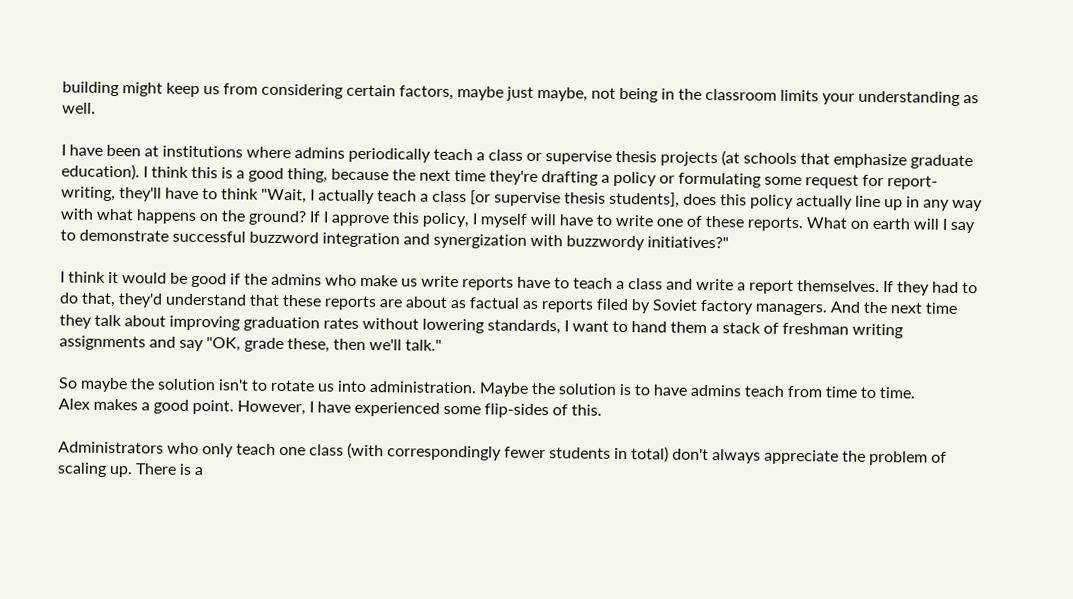building might keep us from considering certain factors, maybe just maybe, not being in the classroom limits your understanding as well.

I have been at institutions where admins periodically teach a class or supervise thesis projects (at schools that emphasize graduate education). I think this is a good thing, because the next time they're drafting a policy or formulating some request for report-writing, they'll have to think "Wait, I actually teach a class [or supervise thesis students], does this policy actually line up in any way with what happens on the ground? If I approve this policy, I myself will have to write one of these reports. What on earth will I say to demonstrate successful buzzword integration and synergization with buzzwordy initiatives?"

I think it would be good if the admins who make us write reports have to teach a class and write a report themselves. If they had to do that, they'd understand that these reports are about as factual as reports filed by Soviet factory managers. And the next time they talk about improving graduation rates without lowering standards, I want to hand them a stack of freshman writing assignments and say "OK, grade these, then we'll talk."

So maybe the solution isn't to rotate us into administration. Maybe the solution is to have admins teach from time to time.
Alex makes a good point. However, I have experienced some flip-sides of this.

Administrators who only teach one class (with correspondingly fewer students in total) don't always appreciate the problem of scaling up. There is a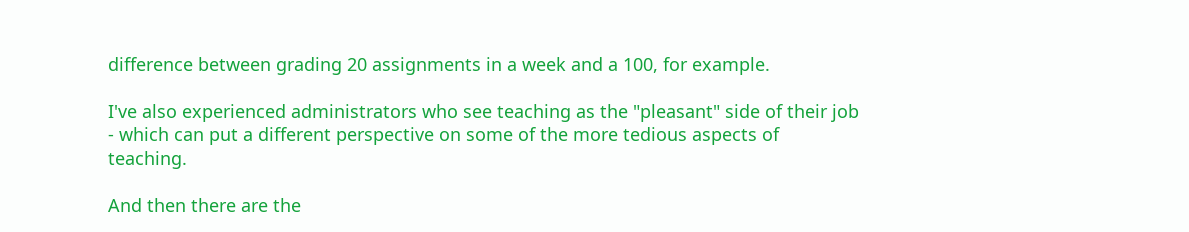difference between grading 20 assignments in a week and a 100, for example.

I've also experienced administrators who see teaching as the "pleasant" side of their job - which can put a different perspective on some of the more tedious aspects of teaching.

And then there are the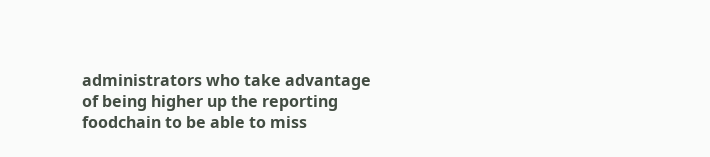administrators who take advantage of being higher up the reporting foodchain to be able to miss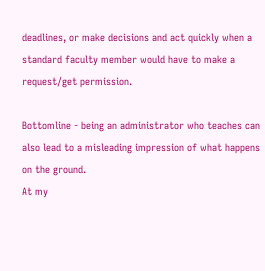deadlines, or make decisions and act quickly when a standard faculty member would have to make a request/get permission.

Bottomline - being an administrator who teaches can also lead to a misleading impression of what happens on the ground.
At my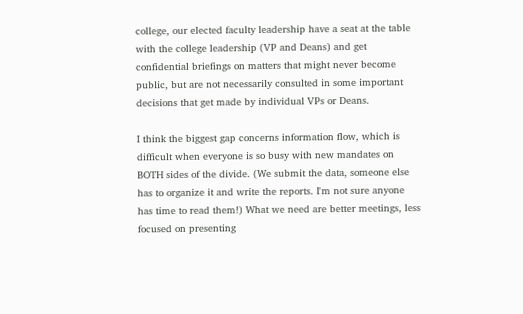college, our elected faculty leadership have a seat at the table with the college leadership (VP and Deans) and get confidential briefings on matters that might never become public, but are not necessarily consulted in some important decisions that get made by individual VPs or Deans.

I think the biggest gap concerns information flow, which is difficult when everyone is so busy with new mandates on BOTH sides of the divide. (We submit the data, someone else has to organize it and write the reports. I'm not sure anyone has time to read them!) What we need are better meetings, less focused on presenting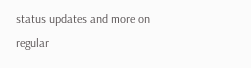status updates and more on regular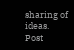sharing of ideas.
Post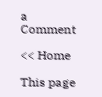a Comment

<< Home

This page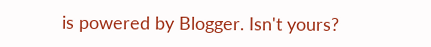is powered by Blogger. Isn't yours?